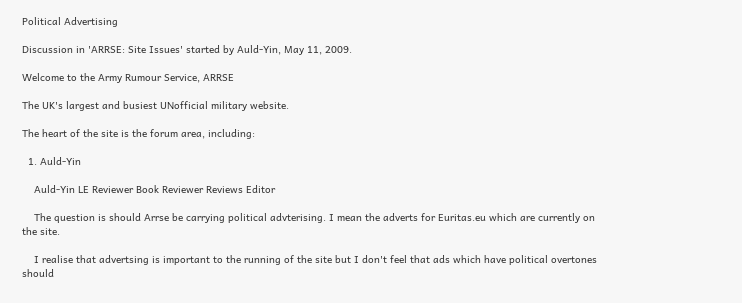Political Advertising

Discussion in 'ARRSE: Site Issues' started by Auld-Yin, May 11, 2009.

Welcome to the Army Rumour Service, ARRSE

The UK's largest and busiest UNofficial military website.

The heart of the site is the forum area, including:

  1. Auld-Yin

    Auld-Yin LE Reviewer Book Reviewer Reviews Editor

    The question is should Arrse be carrying political advterising. I mean the adverts for Euritas.eu which are currently on the site.

    I realise that advertsing is important to the running of the site but I don't feel that ads which have political overtones should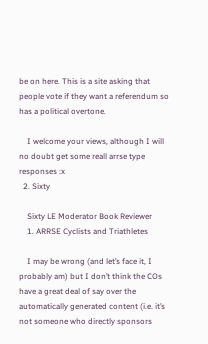be on here. This is a site asking that people vote if they want a referendum so has a political overtone.

    I welcome your views, although I will no doubt get some reall arrse type responses :x
  2. Sixty

    Sixty LE Moderator Book Reviewer
    1. ARRSE Cyclists and Triathletes

    I may be wrong (and let’s face it, I probably am) but I don’t think the COs have a great deal of say over the automatically generated content (i.e. it’s not someone who directly sponsors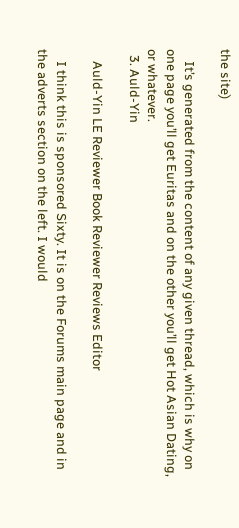the site)

    It’s generated from the content of any given thread, which is why on one page you’ll get Euritas and on the other you’ll get Hot Asian Dating, or whatever.
  3. Auld-Yin

    Auld-Yin LE Reviewer Book Reviewer Reviews Editor

    I think this is sponsored Sixty. It is on the Forums main page and in the adverts section on the left. I would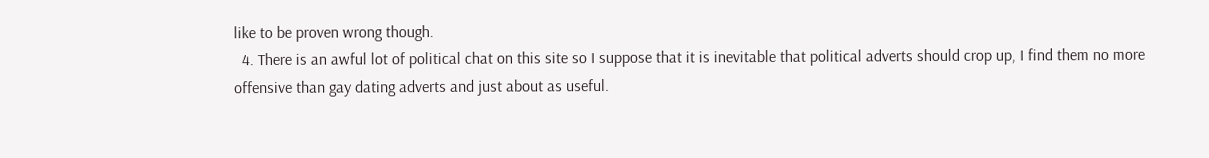like to be proven wrong though.
  4. There is an awful lot of political chat on this site so I suppose that it is inevitable that political adverts should crop up, I find them no more offensive than gay dating adverts and just about as useful.